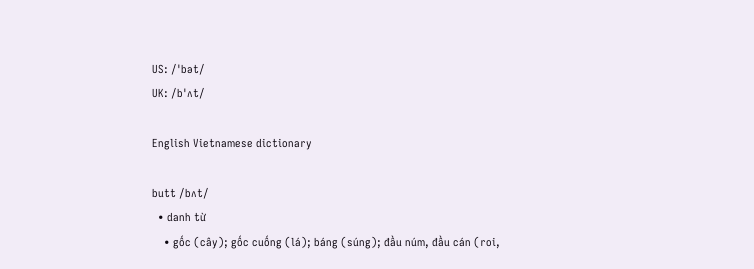US: /ˈbət/
UK: /bˈʌt/

English Vietnamese dictionary

butt /bʌt/
  • danh từ
    • gốc (cây); gốc cuống (lá); báng (súng); đầu núm, đầu cán (roi,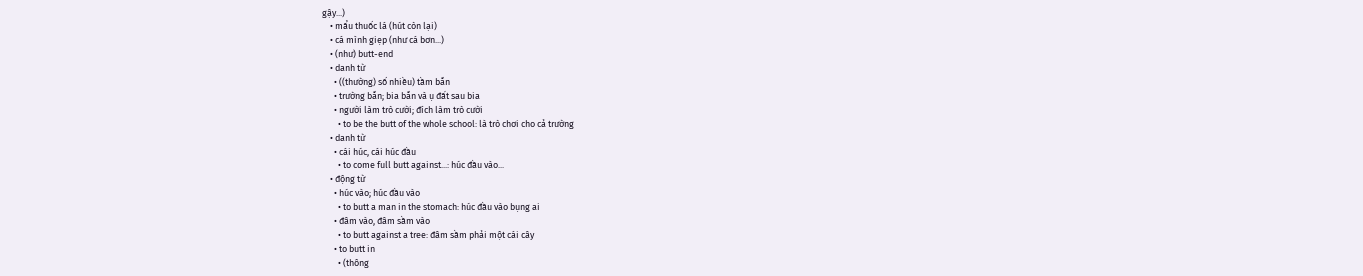gậy...)
    • mẩu thuốc lá (hút còn lại)
    • cá mình giẹp (như cá bơn...)
    • (như) butt-end
    • danh từ
      • ((thường) số nhiều) tầm bắn
      • trường bắn; bia bắn và ụ đất sau bia
      • người làm trò cười; đích làm trò cười
        • to be the butt of the whole school: là trò chơi cho cả trường
    • danh từ
      • cái húc, cái húc đầu
        • to come full butt against...: húc đầu vào...
    • động từ
      • húc vào; húc đầu vào
        • to butt a man in the stomach: húc đầu vào bụng ai
      • đâm vào, đâm sầm vào
        • to butt against a tree: đâm sầm phải một cái cây
      • to butt in
        • (thông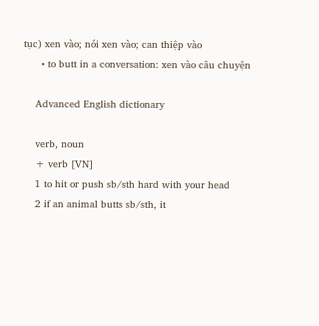tục) xen vào; nói xen vào; can thiệp vào
      • to butt in a conversation: xen vào câu chuyện

    Advanced English dictionary

    verb, noun
    + verb [VN]
    1 to hit or push sb/sth hard with your head
    2 if an animal butts sb/sth, it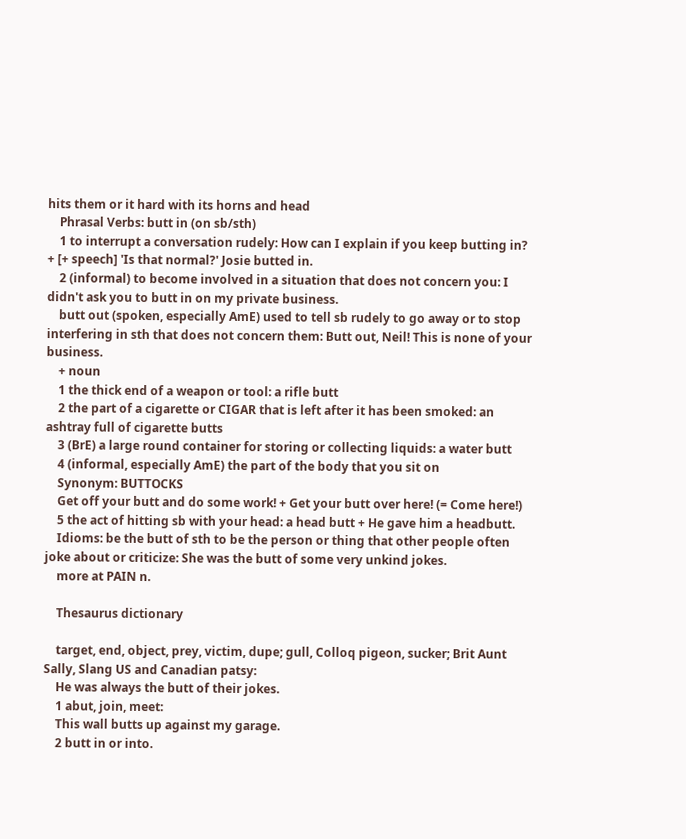hits them or it hard with its horns and head
    Phrasal Verbs: butt in (on sb/sth)
    1 to interrupt a conversation rudely: How can I explain if you keep butting in? + [+ speech] 'Is that normal?' Josie butted in.
    2 (informal) to become involved in a situation that does not concern you: I didn't ask you to butt in on my private business.
    butt out (spoken, especially AmE) used to tell sb rudely to go away or to stop interfering in sth that does not concern them: Butt out, Neil! This is none of your business.
    + noun
    1 the thick end of a weapon or tool: a rifle butt
    2 the part of a cigarette or CIGAR that is left after it has been smoked: an ashtray full of cigarette butts
    3 (BrE) a large round container for storing or collecting liquids: a water butt
    4 (informal, especially AmE) the part of the body that you sit on
    Synonym: BUTTOCKS
    Get off your butt and do some work! + Get your butt over here! (= Come here!)
    5 the act of hitting sb with your head: a head butt + He gave him a headbutt.
    Idioms: be the butt of sth to be the person or thing that other people often joke about or criticize: She was the butt of some very unkind jokes.
    more at PAIN n.

    Thesaurus dictionary

    target, end, object, prey, victim, dupe; gull, Colloq pigeon, sucker; Brit Aunt Sally, Slang US and Canadian patsy:
    He was always the butt of their jokes.
    1 abut, join, meet:
    This wall butts up against my garage.
    2 butt in or into.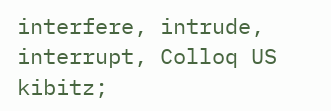interfere, intrude, interrupt, Colloq US kibitz;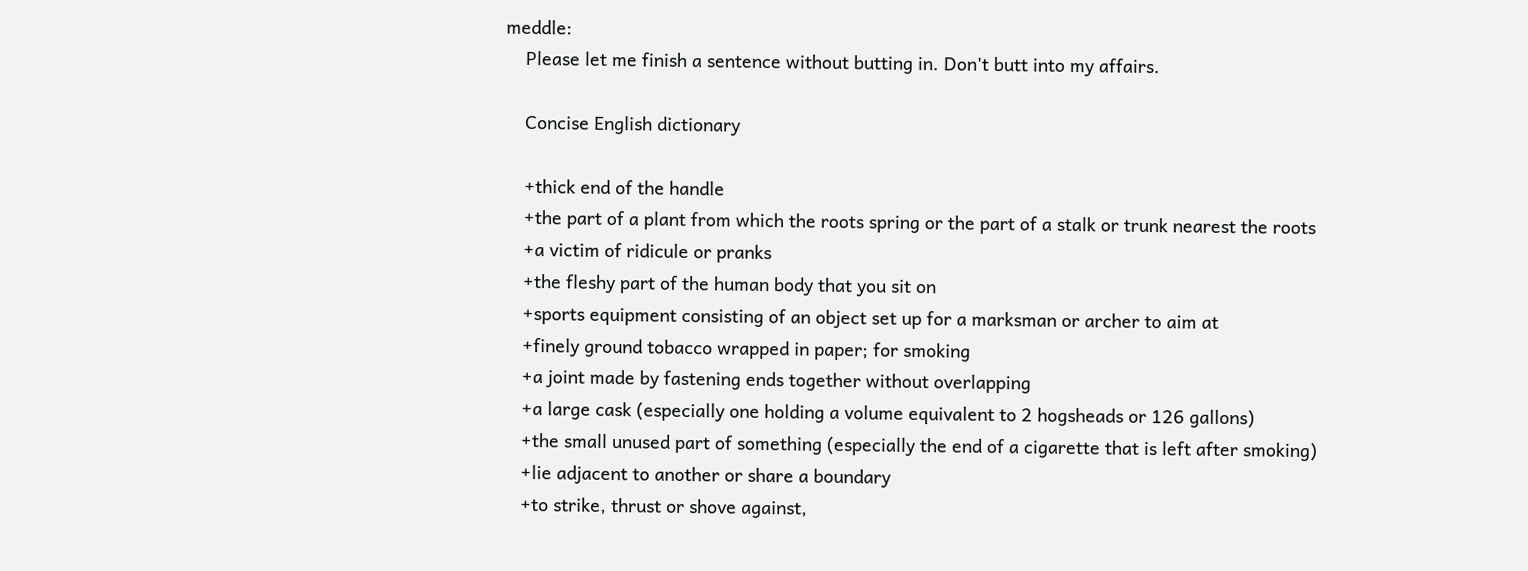meddle:
    Please let me finish a sentence without butting in. Don't butt into my affairs.

    Concise English dictionary

    +thick end of the handle
    +the part of a plant from which the roots spring or the part of a stalk or trunk nearest the roots
    +a victim of ridicule or pranks
    +the fleshy part of the human body that you sit on
    +sports equipment consisting of an object set up for a marksman or archer to aim at
    +finely ground tobacco wrapped in paper; for smoking
    +a joint made by fastening ends together without overlapping
    +a large cask (especially one holding a volume equivalent to 2 hogsheads or 126 gallons)
    +the small unused part of something (especially the end of a cigarette that is left after smoking)
    +lie adjacent to another or share a boundary
    +to strike, thrust or shove against,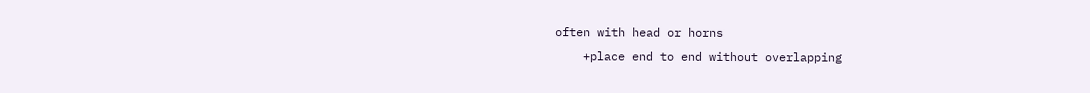often with head or horns
    +place end to end without overlapping